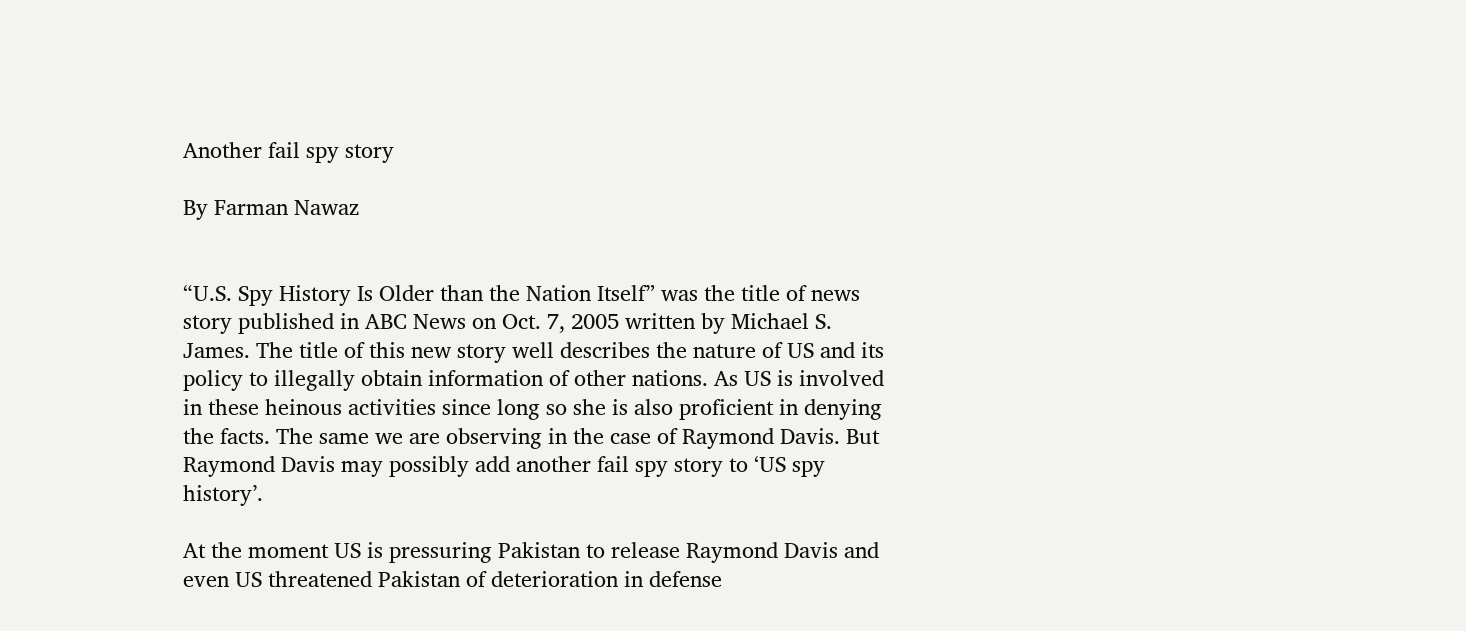Another fail spy story

By Farman Nawaz


“U.S. Spy History Is Older than the Nation Itself” was the title of news story published in ABC News on Oct. 7, 2005 written by Michael S. James. The title of this new story well describes the nature of US and its policy to illegally obtain information of other nations. As US is involved in these heinous activities since long so she is also proficient in denying the facts. The same we are observing in the case of Raymond Davis. But Raymond Davis may possibly add another fail spy story to ‘US spy history’.

At the moment US is pressuring Pakistan to release Raymond Davis and even US threatened Pakistan of deterioration in defense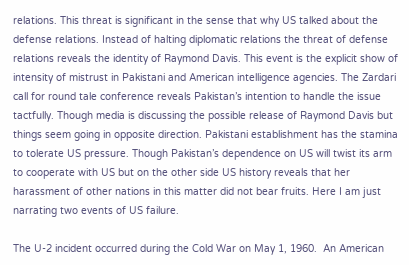relations. This threat is significant in the sense that why US talked about the defense relations. Instead of halting diplomatic relations the threat of defense relations reveals the identity of Raymond Davis. This event is the explicit show of intensity of mistrust in Pakistani and American intelligence agencies. The Zardari call for round tale conference reveals Pakistan’s intention to handle the issue tactfully. Though media is discussing the possible release of Raymond Davis but things seem going in opposite direction. Pakistani establishment has the stamina to tolerate US pressure. Though Pakistan’s dependence on US will twist its arm to cooperate with US but on the other side US history reveals that her harassment of other nations in this matter did not bear fruits. Here I am just narrating two events of US failure.

The U-2 incident occurred during the Cold War on May 1, 1960.  An American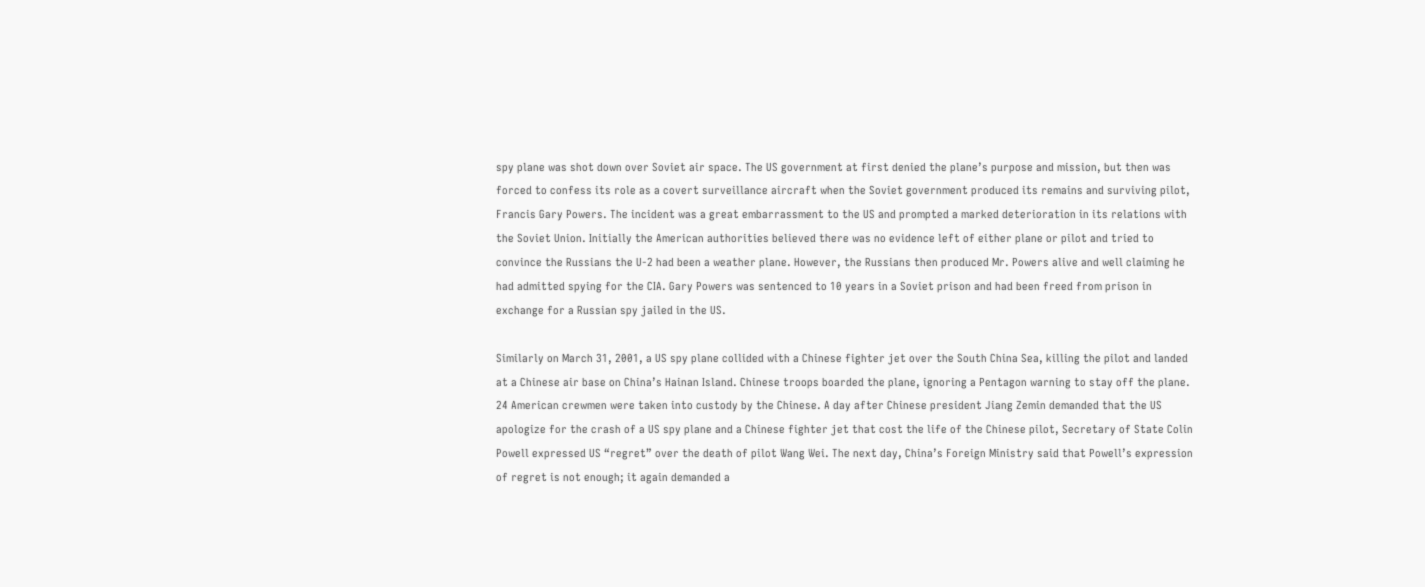spy plane was shot down over Soviet air space. The US government at first denied the plane’s purpose and mission, but then was forced to confess its role as a covert surveillance aircraft when the Soviet government produced its remains and surviving pilot, Francis Gary Powers. The incident was a great embarrassment to the US and prompted a marked deterioration in its relations with the Soviet Union. Initially the American authorities believed there was no evidence left of either plane or pilot and tried to convince the Russians the U-2 had been a weather plane. However, the Russians then produced Mr. Powers alive and well claiming he had admitted spying for the CIA. Gary Powers was sentenced to 10 years in a Soviet prison and had been freed from prison in exchange for a Russian spy jailed in the US.

Similarly on March 31, 2001, a US spy plane collided with a Chinese fighter jet over the South China Sea, killing the pilot and landed at a Chinese air base on China’s Hainan Island. Chinese troops boarded the plane, ignoring a Pentagon warning to stay off the plane. 24 American crewmen were taken into custody by the Chinese. A day after Chinese president Jiang Zemin demanded that the US apologize for the crash of a US spy plane and a Chinese fighter jet that cost the life of the Chinese pilot, Secretary of State Colin Powell expressed US “regret” over the death of pilot Wang Wei. The next day, China’s Foreign Ministry said that Powell’s expression of regret is not enough; it again demanded a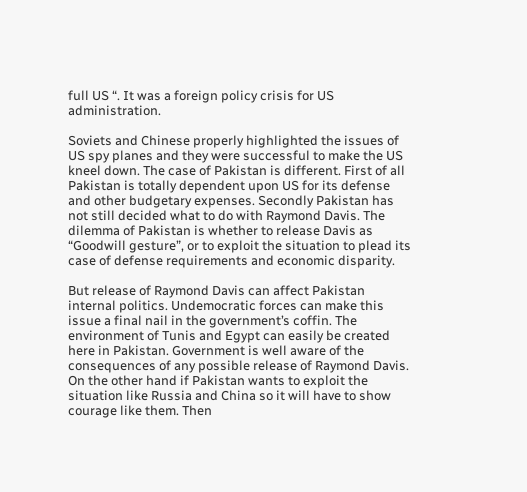full US “. It was a foreign policy crisis for US administration.

Soviets and Chinese properly highlighted the issues of US spy planes and they were successful to make the US kneel down. The case of Pakistan is different. First of all Pakistan is totally dependent upon US for its defense and other budgetary expenses. Secondly Pakistan has not still decided what to do with Raymond Davis. The dilemma of Pakistan is whether to release Davis as “Goodwill gesture”, or to exploit the situation to plead its case of defense requirements and economic disparity.

But release of Raymond Davis can affect Pakistan internal politics. Undemocratic forces can make this issue a final nail in the government’s coffin. The environment of Tunis and Egypt can easily be created here in Pakistan. Government is well aware of the consequences of any possible release of Raymond Davis. On the other hand if Pakistan wants to exploit the situation like Russia and China so it will have to show courage like them. Then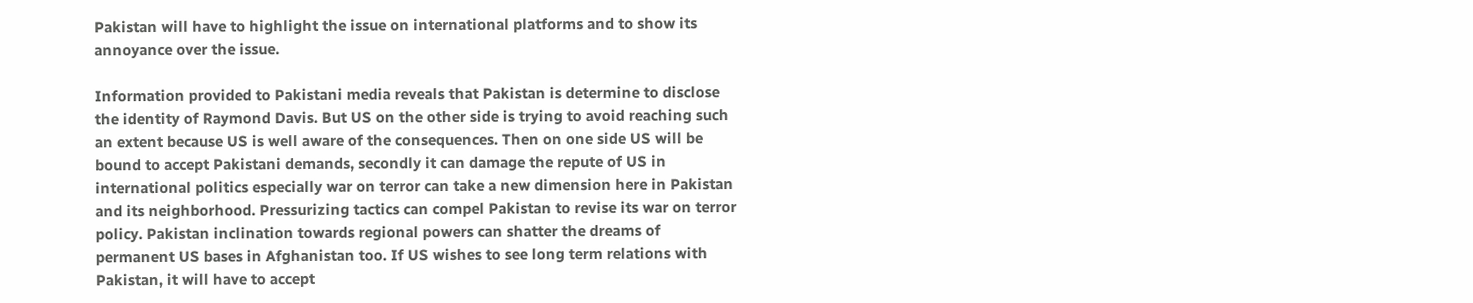Pakistan will have to highlight the issue on international platforms and to show its annoyance over the issue.

Information provided to Pakistani media reveals that Pakistan is determine to disclose the identity of Raymond Davis. But US on the other side is trying to avoid reaching such an extent because US is well aware of the consequences. Then on one side US will be bound to accept Pakistani demands, secondly it can damage the repute of US in international politics especially war on terror can take a new dimension here in Pakistan and its neighborhood. Pressurizing tactics can compel Pakistan to revise its war on terror policy. Pakistan inclination towards regional powers can shatter the dreams of permanent US bases in Afghanistan too. If US wishes to see long term relations with Pakistan, it will have to accept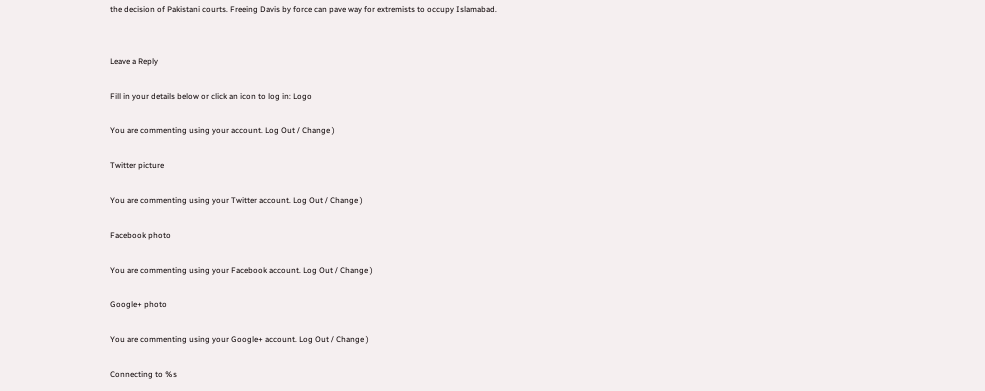the decision of Pakistani courts. Freeing Davis by force can pave way for extremists to occupy Islamabad.


Leave a Reply

Fill in your details below or click an icon to log in: Logo

You are commenting using your account. Log Out / Change )

Twitter picture

You are commenting using your Twitter account. Log Out / Change )

Facebook photo

You are commenting using your Facebook account. Log Out / Change )

Google+ photo

You are commenting using your Google+ account. Log Out / Change )

Connecting to %s